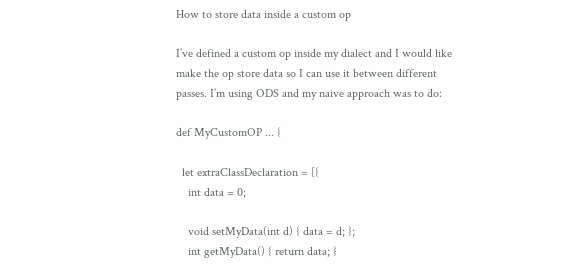How to store data inside a custom op

I’ve defined a custom op inside my dialect and I would like make the op store data so I can use it between different passes. I’m using ODS and my naive approach was to do:

def MyCustomOP ... {

  let extraClassDeclaration = [{
    int data = 0;

    void setMyData(int d) { data = d; };
    int getMyData() { return data; }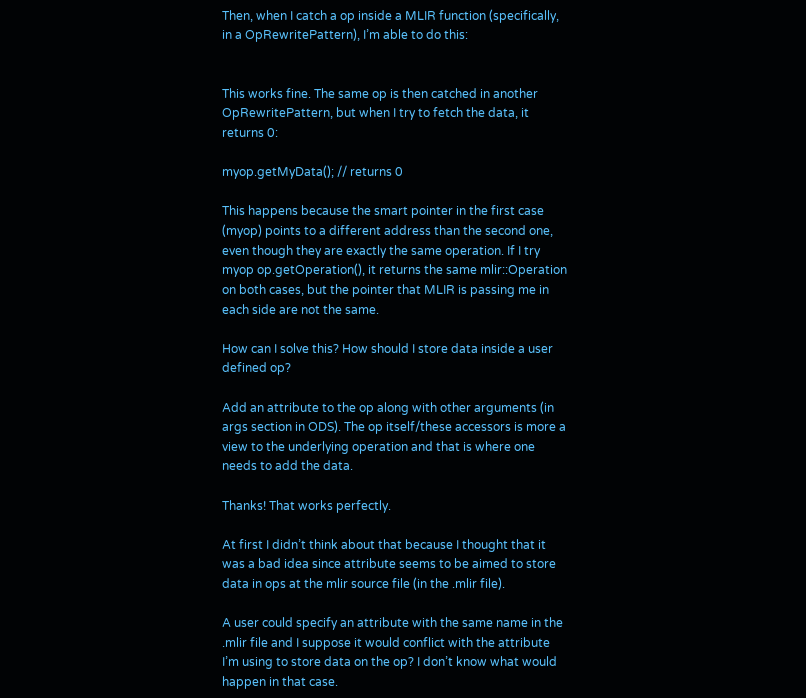Then, when I catch a op inside a MLIR function (specifically, in a OpRewritePattern), I’m able to do this:


This works fine. The same op is then catched in another OpRewritePattern, but when I try to fetch the data, it returns 0:

myop.getMyData(); // returns 0

This happens because the smart pointer in the first case (myop) points to a different address than the second one, even though they are exactly the same operation. If I try myop op.getOperation(), it returns the same mlir::Operation on both cases, but the pointer that MLIR is passing me in each side are not the same.

How can I solve this? How should I store data inside a user defined op?

Add an attribute to the op along with other arguments (in args section in ODS). The op itself/these accessors is more a view to the underlying operation and that is where one needs to add the data.

Thanks! That works perfectly.

At first I didn’t think about that because I thought that it was a bad idea since attribute seems to be aimed to store data in ops at the mlir source file (in the .mlir file).

A user could specify an attribute with the same name in the .mlir file and I suppose it would conflict with the attribute I’m using to store data on the op? I don’t know what would happen in that case.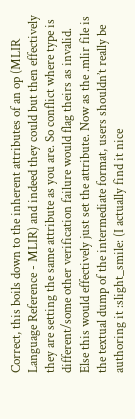Correct, this boils down to the inherent attributes of an op (MLIR Language Reference - MLIR) and indeed they could but then effectively they are setting the same attribute as you are. So conflict where type is different/some other verification failure would flag theirs as invalid. Else this would effectively just set the attribute. Now as the .mlir file is the textual dump of the intermediate format, users shouldn’t really be authoring it :slight_smile: (I actually find it nice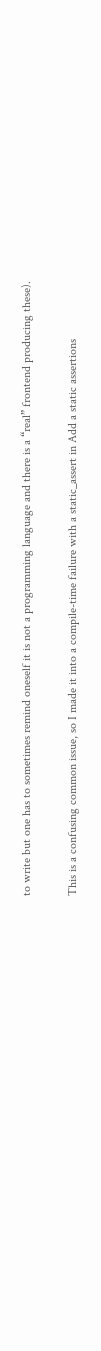to write but one has to sometimes remind oneself it is not a programming language and there is a “real” frontend producing these).

This is a confusing common issue, so I made it into a compile-time failure with a static_assert in Add a static assertions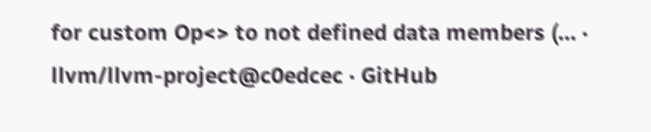for custom Op<> to not defined data members (… · llvm/llvm-project@c0edcec · GitHub